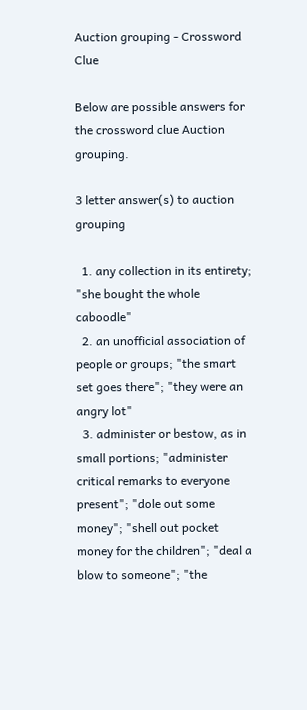Auction grouping - Crossword Clue

Below are possible answers for the crossword clue Auction grouping.

3 letter answer(s) to auction grouping

  1. any collection in its entirety; "she bought the whole caboodle"
  2. an unofficial association of people or groups; "the smart set goes there"; "they were an angry lot"
  3. administer or bestow, as in small portions; "administer critical remarks to everyone present"; "dole out some money"; "shell out pocket money for the children"; "deal a blow to someone"; "the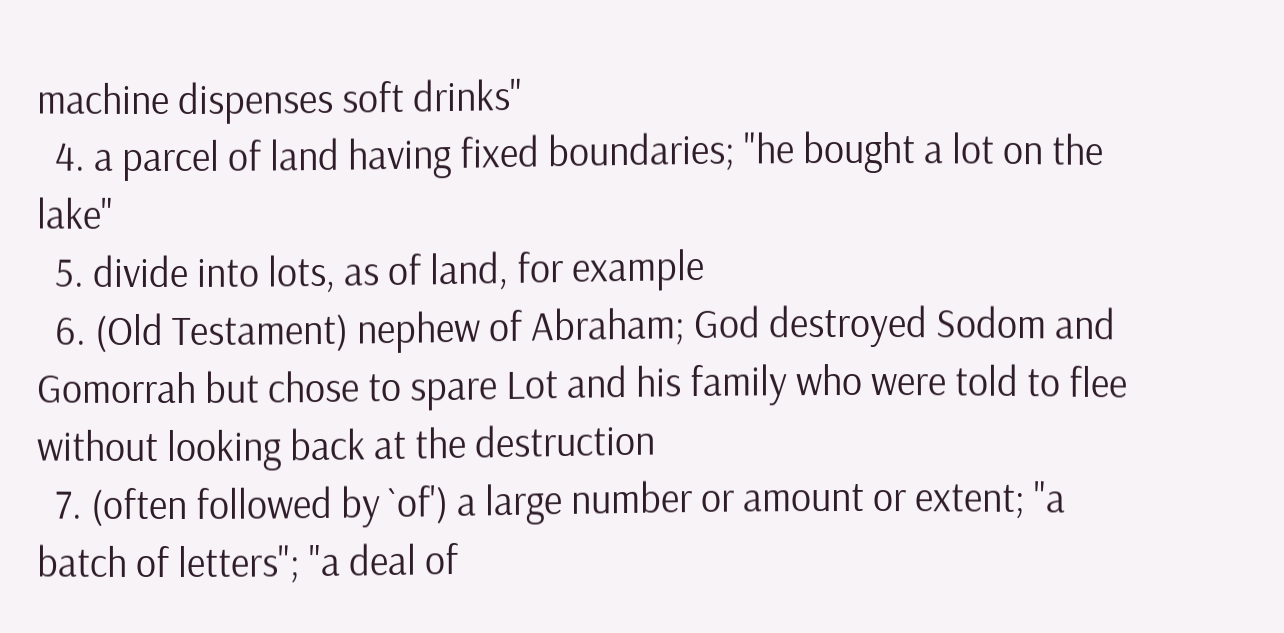machine dispenses soft drinks"
  4. a parcel of land having fixed boundaries; "he bought a lot on the lake"
  5. divide into lots, as of land, for example
  6. (Old Testament) nephew of Abraham; God destroyed Sodom and Gomorrah but chose to spare Lot and his family who were told to flee without looking back at the destruction
  7. (often followed by `of') a large number or amount or extent; "a batch of letters"; "a deal of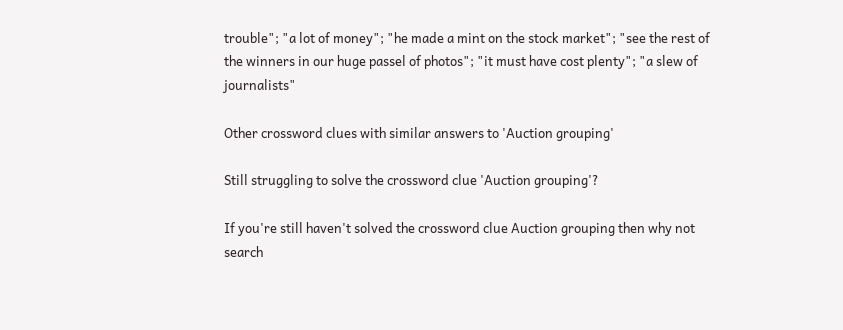trouble"; "a lot of money"; "he made a mint on the stock market"; "see the rest of the winners in our huge passel of photos"; "it must have cost plenty"; "a slew of journalists"

Other crossword clues with similar answers to 'Auction grouping'

Still struggling to solve the crossword clue 'Auction grouping'?

If you're still haven't solved the crossword clue Auction grouping then why not search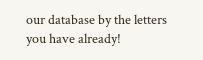our database by the letters you have already!